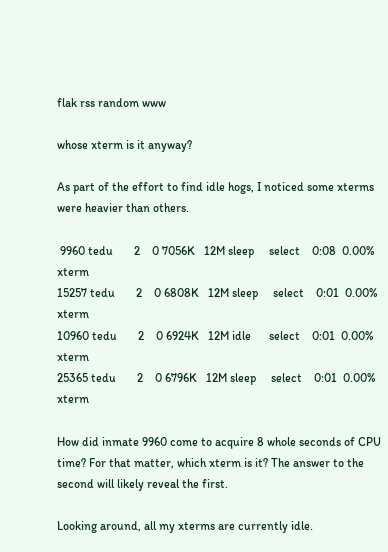flak rss random www

whose xterm is it anyway?

As part of the effort to find idle hogs, I noticed some xterms were heavier than others.

 9960 tedu       2    0 7056K   12M sleep     select    0:08  0.00% xterm
15257 tedu       2    0 6808K   12M sleep     select    0:01  0.00% xterm
10960 tedu       2    0 6924K   12M idle      select    0:01  0.00% xterm
25365 tedu       2    0 6796K   12M sleep     select    0:01  0.00% xterm

How did inmate 9960 come to acquire 8 whole seconds of CPU time? For that matter, which xterm is it? The answer to the second will likely reveal the first.

Looking around, all my xterms are currently idle.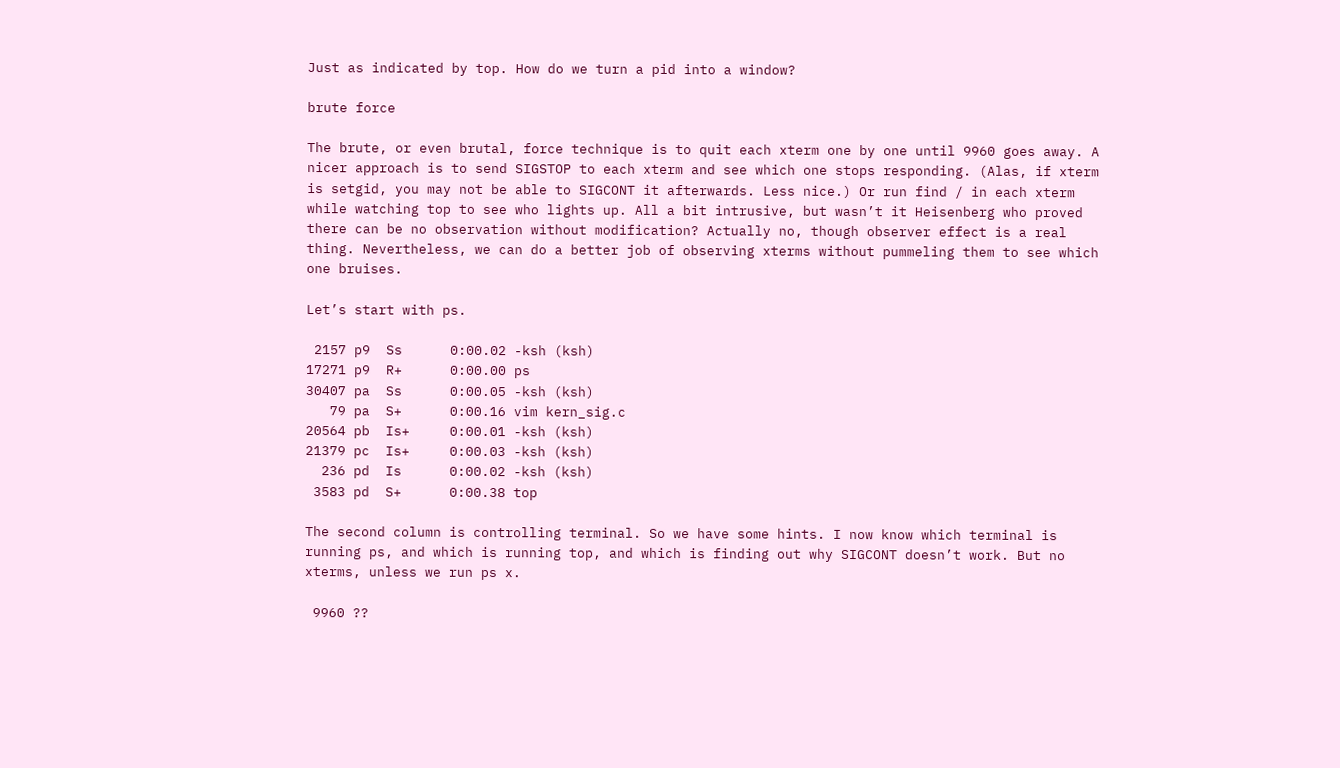Just as indicated by top. How do we turn a pid into a window?

brute force

The brute, or even brutal, force technique is to quit each xterm one by one until 9960 goes away. A nicer approach is to send SIGSTOP to each xterm and see which one stops responding. (Alas, if xterm is setgid, you may not be able to SIGCONT it afterwards. Less nice.) Or run find / in each xterm while watching top to see who lights up. All a bit intrusive, but wasn’t it Heisenberg who proved there can be no observation without modification? Actually no, though observer effect is a real thing. Nevertheless, we can do a better job of observing xterms without pummeling them to see which one bruises.

Let’s start with ps.

 2157 p9  Ss      0:00.02 -ksh (ksh)
17271 p9  R+      0:00.00 ps
30407 pa  Ss      0:00.05 -ksh (ksh)
   79 pa  S+      0:00.16 vim kern_sig.c
20564 pb  Is+     0:00.01 -ksh (ksh)
21379 pc  Is+     0:00.03 -ksh (ksh)
  236 pd  Is      0:00.02 -ksh (ksh)
 3583 pd  S+      0:00.38 top

The second column is controlling terminal. So we have some hints. I now know which terminal is running ps, and which is running top, and which is finding out why SIGCONT doesn’t work. But no xterms, unless we run ps x.

 9960 ??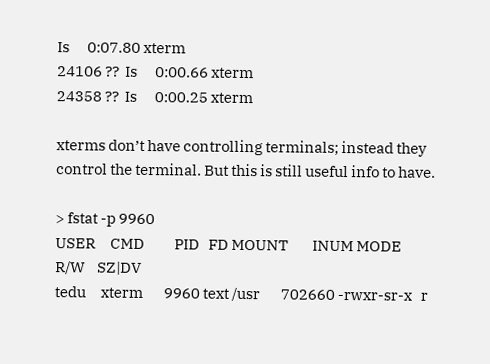Is      0:07.80 xterm
24106 ??  Is      0:00.66 xterm
24358 ??  Is      0:00.25 xterm

xterms don’t have controlling terminals; instead they control the terminal. But this is still useful info to have.

> fstat -p 9960
USER     CMD          PID   FD MOUNT        INUM MODE       R/W    SZ|DV
tedu     xterm       9960 text /usr       702660 -rwxr-sr-x   r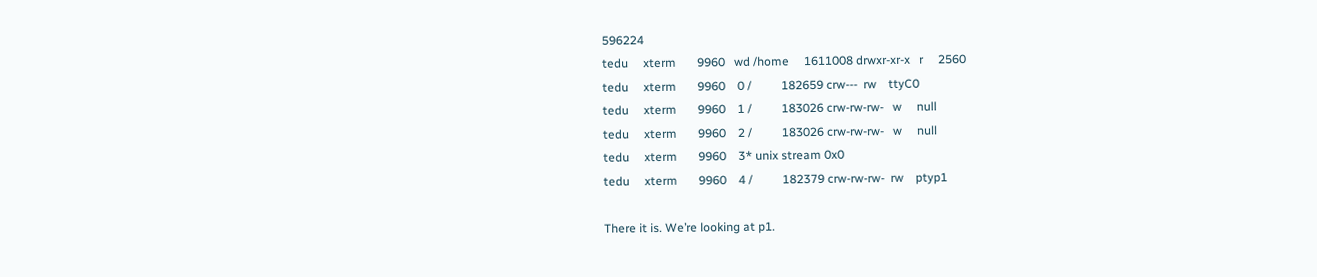596224
tedu     xterm       9960   wd /home     1611008 drwxr-xr-x   r     2560
tedu     xterm       9960    0 /          182659 crw---  rw    ttyC0
tedu     xterm       9960    1 /          183026 crw-rw-rw-   w     null
tedu     xterm       9960    2 /          183026 crw-rw-rw-   w     null
tedu     xterm       9960    3* unix stream 0x0
tedu     xterm       9960    4 /          182379 crw-rw-rw-  rw    ptyp1

There it is. We’re looking at p1.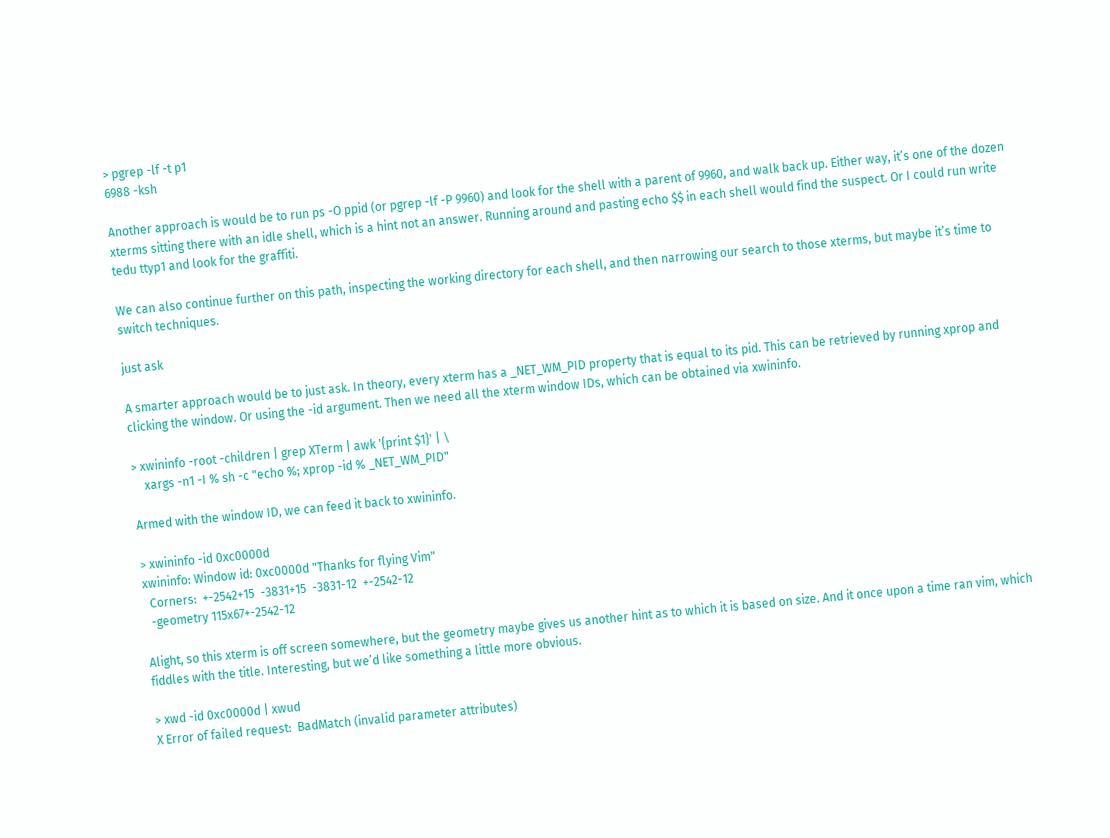> pgrep -lf -t p1
6988 -ksh

Another approach is would be to run ps -O ppid (or pgrep -lf -P 9960) and look for the shell with a parent of 9960, and walk back up. Either way, it’s one of the dozen xterms sitting there with an idle shell, which is a hint not an answer. Running around and pasting echo $$ in each shell would find the suspect. Or I could run write tedu ttyp1 and look for the graffiti.

We can also continue further on this path, inspecting the working directory for each shell, and then narrowing our search to those xterms, but maybe it’s time to switch techniques.

just ask

A smarter approach would be to just ask. In theory, every xterm has a _NET_WM_PID property that is equal to its pid. This can be retrieved by running xprop and clicking the window. Or using the -id argument. Then we need all the xterm window IDs, which can be obtained via xwininfo.

> xwininfo -root -children | grep XTerm | awk '{print $1}' | \
    xargs -n1 -I % sh -c "echo %; xprop -id % _NET_WM_PID"

Armed with the window ID, we can feed it back to xwininfo.

> xwininfo -id 0xc0000d
xwininfo: Window id: 0xc0000d "Thanks for flying Vim"
  Corners:  +-2542+15  -3831+15  -3831-12  +-2542-12
  -geometry 115x67+-2542-12

Alight, so this xterm is off screen somewhere, but the geometry maybe gives us another hint as to which it is based on size. And it once upon a time ran vim, which fiddles with the title. Interesting, but we’d like something a little more obvious.

> xwd -id 0xc0000d | xwud
X Error of failed request:  BadMatch (invalid parameter attributes)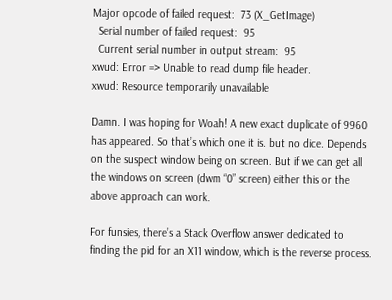Major opcode of failed request:  73 (X_GetImage)
  Serial number of failed request:  95
  Current serial number in output stream:  95
xwud: Error => Unable to read dump file header.
xwud: Resource temporarily unavailable

Damn. I was hoping for Woah! A new exact duplicate of 9960 has appeared. So that’s which one it is. but no dice. Depends on the suspect window being on screen. But if we can get all the windows on screen (dwm “0” screen) either this or the above approach can work.

For funsies, there’s a Stack Overflow answer dedicated to finding the pid for an X11 window, which is the reverse process.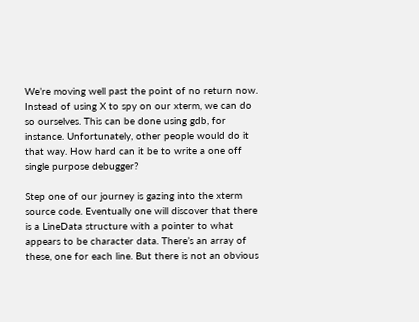We’re moving well past the point of no return now. Instead of using X to spy on our xterm, we can do so ourselves. This can be done using gdb, for instance. Unfortunately, other people would do it that way. How hard can it be to write a one off single purpose debugger?

Step one of our journey is gazing into the xterm source code. Eventually one will discover that there is a LineData structure with a pointer to what appears to be character data. There’s an array of these, one for each line. But there is not an obvious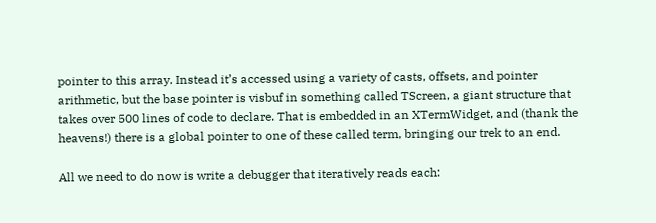pointer to this array. Instead it’s accessed using a variety of casts, offsets, and pointer arithmetic, but the base pointer is visbuf in something called TScreen, a giant structure that takes over 500 lines of code to declare. That is embedded in an XTermWidget, and (thank the heavens!) there is a global pointer to one of these called term, bringing our trek to an end.

All we need to do now is write a debugger that iteratively reads each: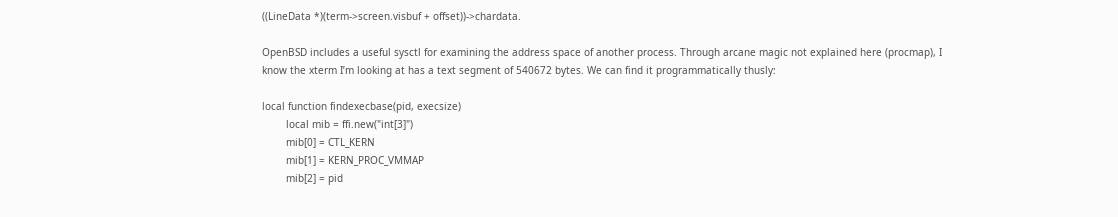((LineData *)(term->screen.visbuf + offset))->chardata.

OpenBSD includes a useful sysctl for examining the address space of another process. Through arcane magic not explained here (procmap), I know the xterm I’m looking at has a text segment of 540672 bytes. We can find it programmatically thusly:

local function findexecbase(pid, execsize)
        local mib = ffi.new("int[3]")
        mib[0] = CTL_KERN
        mib[1] = KERN_PROC_VMMAP
        mib[2] = pid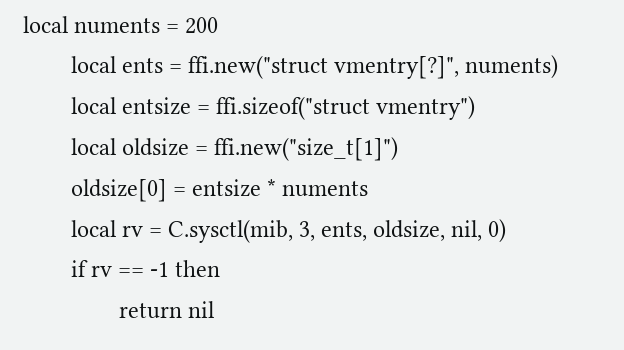local numents = 200
        local ents = ffi.new("struct vmentry[?]", numents)
        local entsize = ffi.sizeof("struct vmentry")
        local oldsize = ffi.new("size_t[1]")
        oldsize[0] = entsize * numents
        local rv = C.sysctl(mib, 3, ents, oldsize, nil, 0)
        if rv == -1 then
                return nil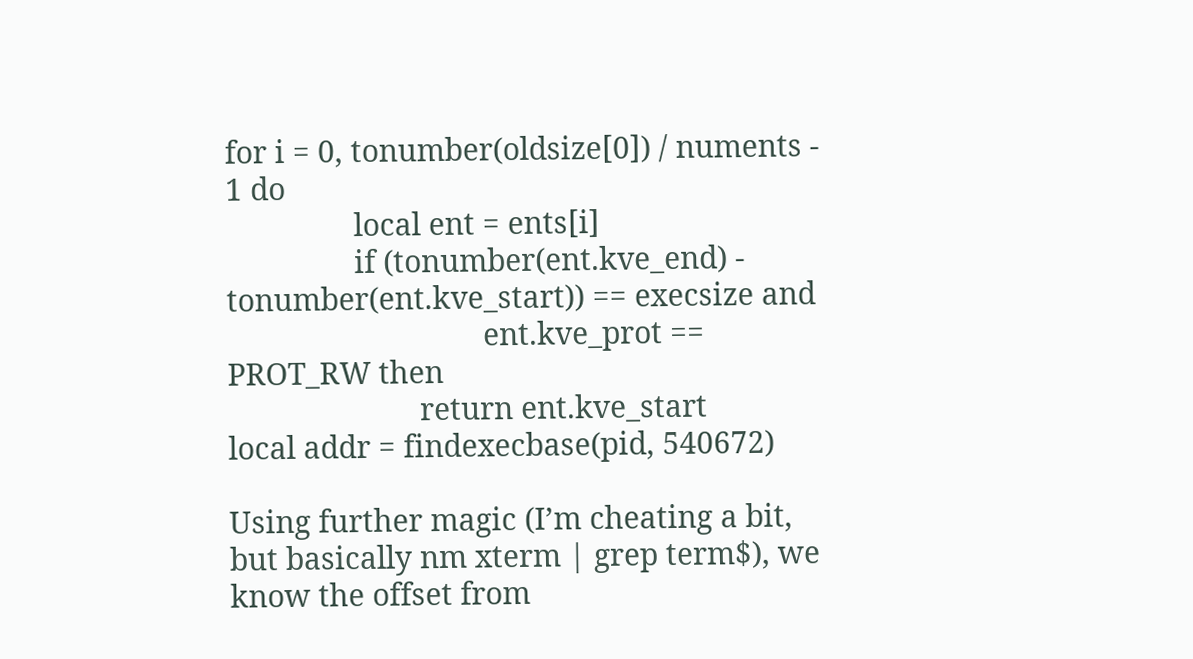for i = 0, tonumber(oldsize[0]) / numents - 1 do
                local ent = ents[i]
                if (tonumber(ent.kve_end) - tonumber(ent.kve_start)) == execsize and
                                ent.kve_prot == PROT_RW then
                        return ent.kve_start
local addr = findexecbase(pid, 540672)

Using further magic (I’m cheating a bit, but basically nm xterm | grep term$), we know the offset from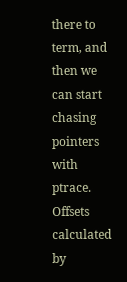there to term, and then we can start chasing pointers with ptrace. Offsets calculated by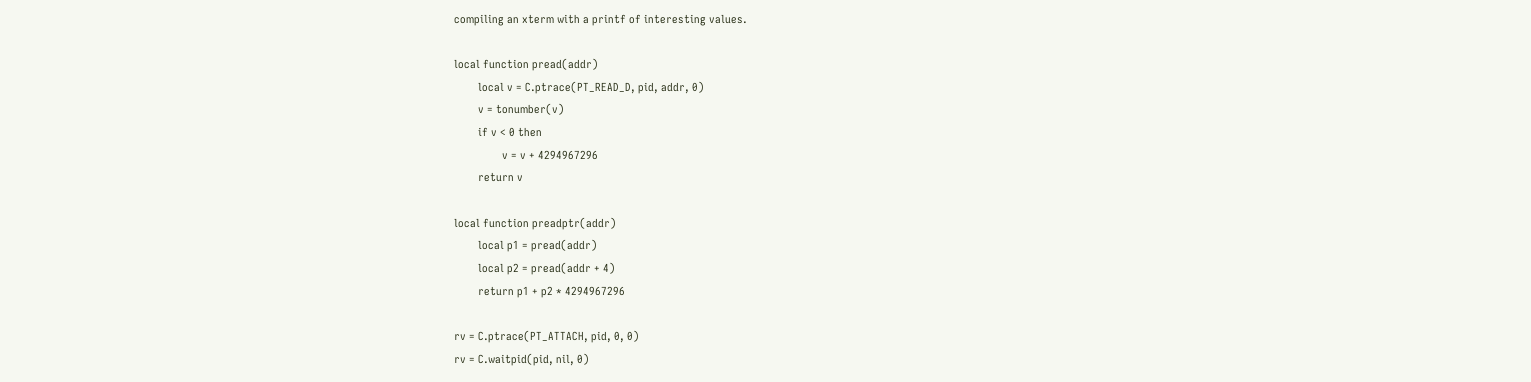compiling an xterm with a printf of interesting values.

local function pread(addr)
        local v = C.ptrace(PT_READ_D, pid, addr, 0)
        v = tonumber(v)
        if v < 0 then
                v = v + 4294967296
        return v

local function preadptr(addr)
        local p1 = pread(addr)
        local p2 = pread(addr + 4)
        return p1 + p2 * 4294967296

rv = C.ptrace(PT_ATTACH, pid, 0, 0)
rv = C.waitpid(pid, nil, 0)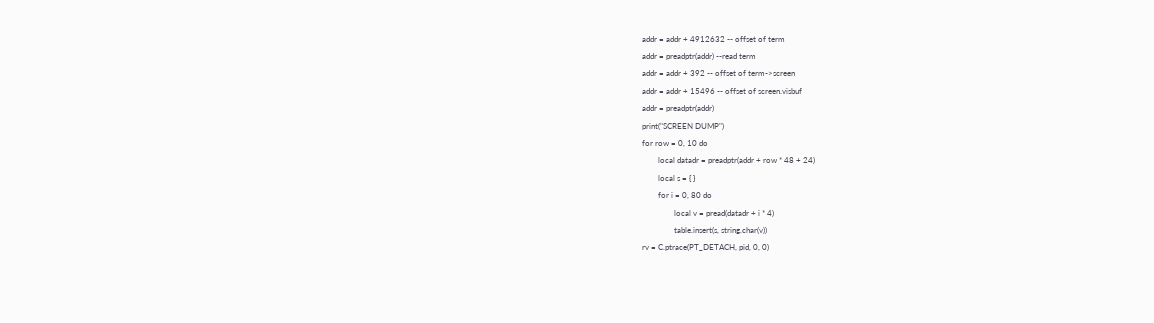addr = addr + 4912632 -- offset of term
addr = preadptr(addr) --read term
addr = addr + 392 -- offset of term->screen
addr = addr + 15496 -- offset of screen.visbuf
addr = preadptr(addr)
print("SCREEN DUMP")
for row = 0, 10 do
        local datadr = preadptr(addr + row * 48 + 24)
        local s = { }
        for i = 0, 80 do
                local v = pread(datadr + i * 4)
                table.insert(s, string.char(v))
rv = C.ptrace(PT_DETACH, pid, 0, 0)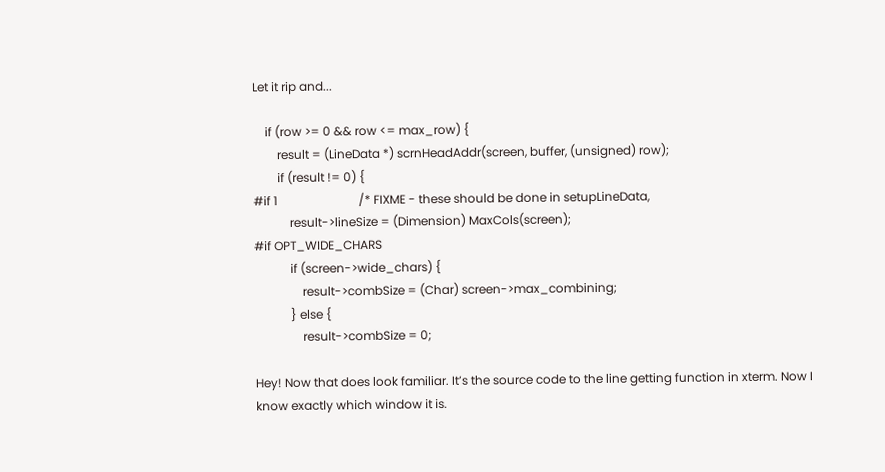Let it rip and...

    if (row >= 0 && row <= max_row) {
        result = (LineData *) scrnHeadAddr(screen, buffer, (unsigned) row);
        if (result != 0) {
#if 1                           /* FIXME - these should be done in setupLineData,
            result->lineSize = (Dimension) MaxCols(screen);
#if OPT_WIDE_CHARS
            if (screen->wide_chars) {
                result->combSize = (Char) screen->max_combining;
            } else {
                result->combSize = 0;

Hey! Now that does look familiar. It’s the source code to the line getting function in xterm. Now I know exactly which window it is.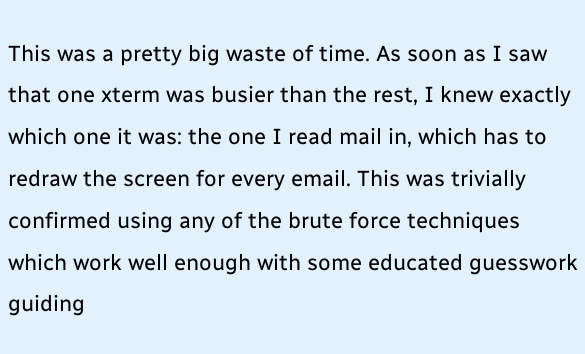This was a pretty big waste of time. As soon as I saw that one xterm was busier than the rest, I knew exactly which one it was: the one I read mail in, which has to redraw the screen for every email. This was trivially confirmed using any of the brute force techniques which work well enough with some educated guesswork guiding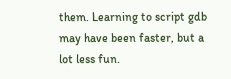them. Learning to script gdb may have been faster, but a lot less fun.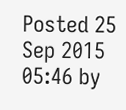Posted 25 Sep 2015 05:46 by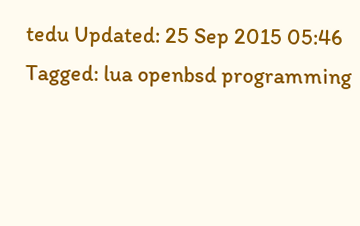tedu Updated: 25 Sep 2015 05:46
Tagged: lua openbsd programming